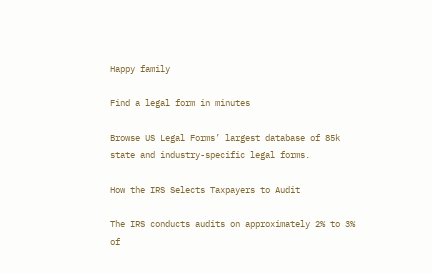Happy family

Find a legal form in minutes

Browse US Legal Forms’ largest database of 85k state and industry-specific legal forms.

How the IRS Selects Taxpayers to Audit

The IRS conducts audits on approximately 2% to 3% of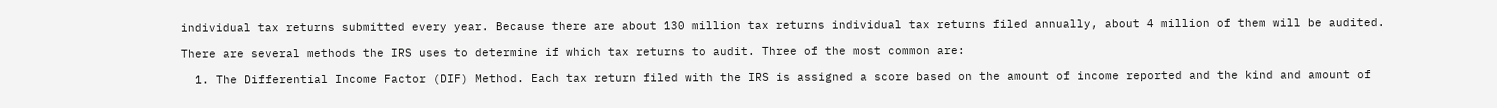individual tax returns submitted every year. Because there are about 130 million tax returns individual tax returns filed annually, about 4 million of them will be audited.

There are several methods the IRS uses to determine if which tax returns to audit. Three of the most common are:

  1. The Differential Income Factor (DIF) Method. Each tax return filed with the IRS is assigned a score based on the amount of income reported and the kind and amount of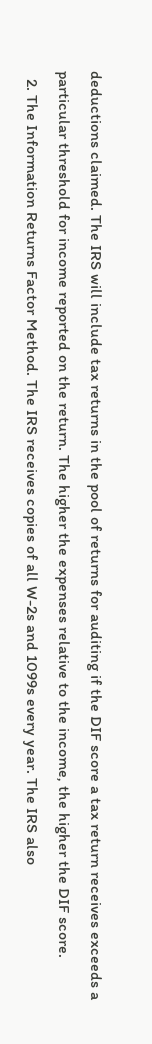deductions claimed. The IRS will include tax returns in the pool of returns for auditing if the DIF score a tax return receives exceeds a particular threshold for income reported on the return. The higher the expenses relative to the income, the higher the DIF score.
  2. The Information Returns Factor Method. The IRS receives copies of all W-2s and 1099s every year. The IRS also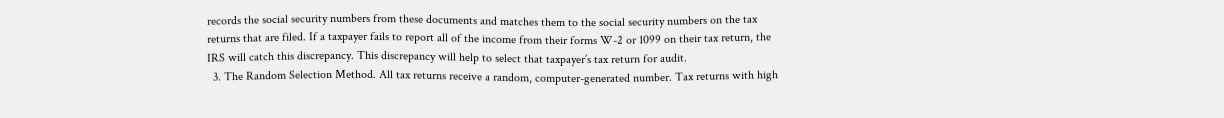records the social security numbers from these documents and matches them to the social security numbers on the tax returns that are filed. If a taxpayer fails to report all of the income from their forms W-2 or 1099 on their tax return, the IRS will catch this discrepancy. This discrepancy will help to select that taxpayer’s tax return for audit.
  3. The Random Selection Method. All tax returns receive a random, computer-generated number. Tax returns with high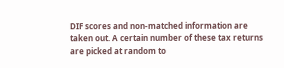DIF scores and non-matched information are taken out. A certain number of these tax returns are picked at random to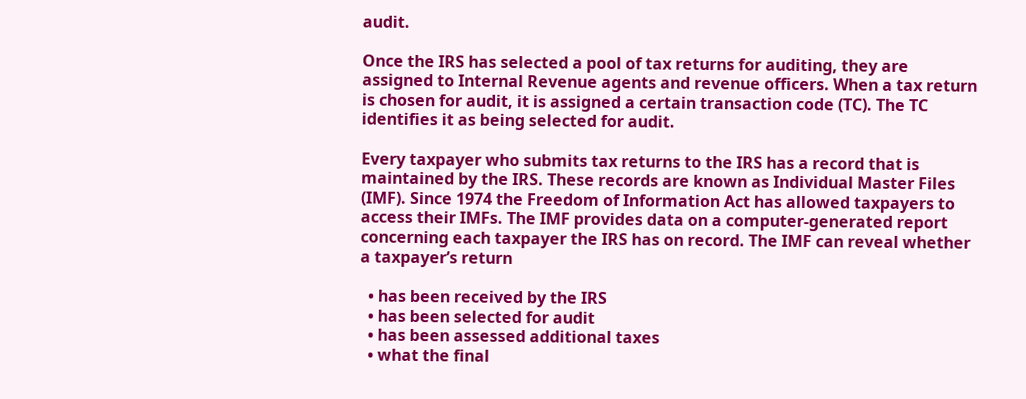audit.

Once the IRS has selected a pool of tax returns for auditing, they are assigned to Internal Revenue agents and revenue officers. When a tax return is chosen for audit, it is assigned a certain transaction code (TC). The TC identifies it as being selected for audit.

Every taxpayer who submits tax returns to the IRS has a record that is maintained by the IRS. These records are known as Individual Master Files (IMF). Since 1974 the Freedom of Information Act has allowed taxpayers to access their IMFs. The IMF provides data on a computer-generated report concerning each taxpayer the IRS has on record. The IMF can reveal whether a taxpayer’s return

  • has been received by the IRS
  • has been selected for audit
  • has been assessed additional taxes
  • what the final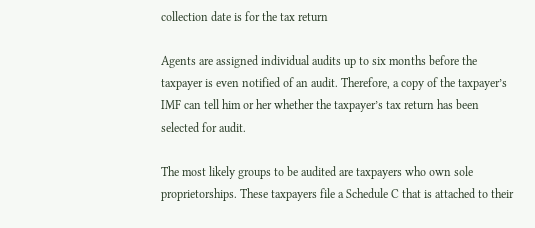collection date is for the tax return

Agents are assigned individual audits up to six months before the taxpayer is even notified of an audit. Therefore, a copy of the taxpayer’s IMF can tell him or her whether the taxpayer’s tax return has been selected for audit.

The most likely groups to be audited are taxpayers who own sole proprietorships. These taxpayers file a Schedule C that is attached to their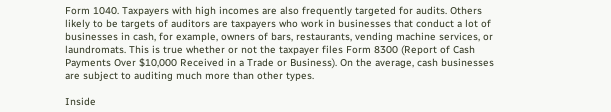Form 1040. Taxpayers with high incomes are also frequently targeted for audits. Others likely to be targets of auditors are taxpayers who work in businesses that conduct a lot of businesses in cash, for example, owners of bars, restaurants, vending machine services, or laundromats. This is true whether or not the taxpayer files Form 8300 (Report of Cash Payments Over $10,000 Received in a Trade or Business). On the average, cash businesses are subject to auditing much more than other types.

Inside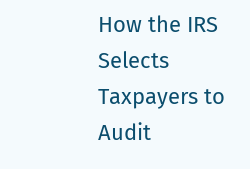How the IRS Selects Taxpayers to Audit